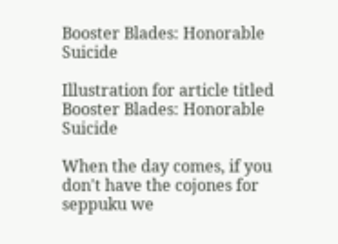Booster Blades: Honorable Suicide

Illustration for article titled Booster Blades: Honorable Suicide

When the day comes, if you don't have the cojones for seppuku we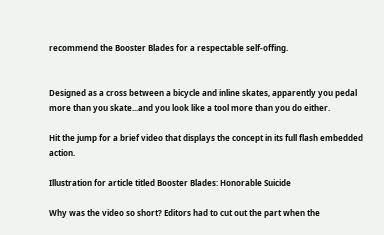recommend the Booster Blades for a respectable self-offing.


Designed as a cross between a bicycle and inline skates, apparently you pedal more than you skate...and you look like a tool more than you do either.

Hit the jump for a brief video that displays the concept in its full flash embedded action.

Illustration for article titled Booster Blades: Honorable Suicide

Why was the video so short? Editors had to cut out the part when the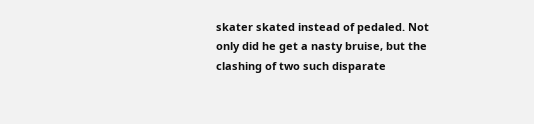skater skated instead of pedaled. Not only did he get a nasty bruise, but the clashing of two such disparate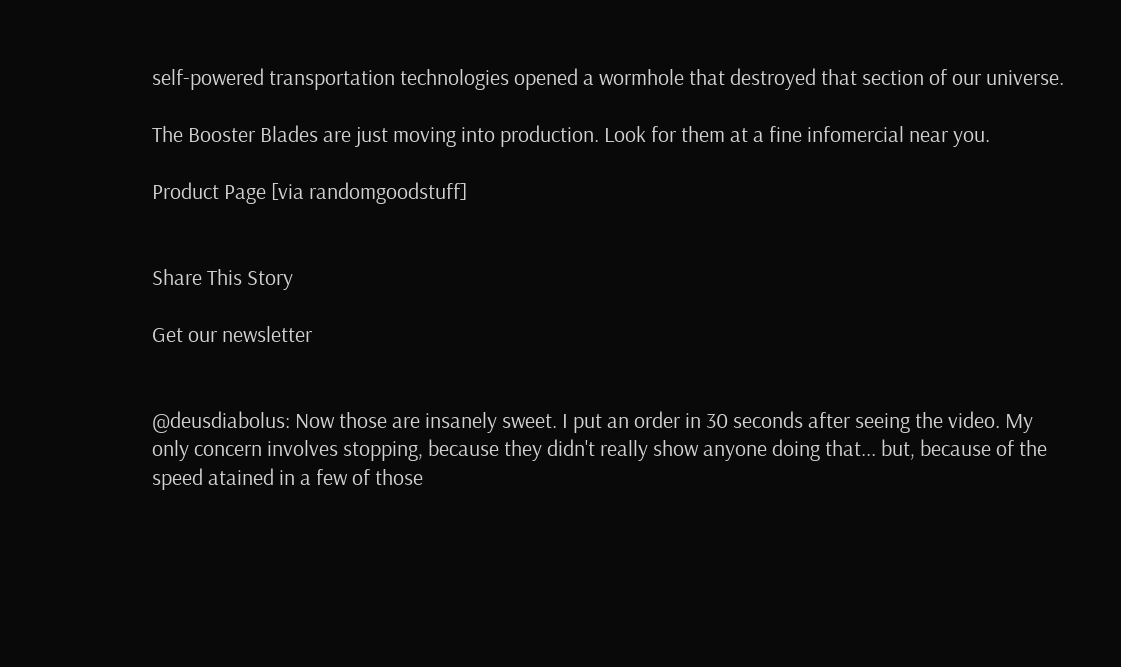self-powered transportation technologies opened a wormhole that destroyed that section of our universe.

The Booster Blades are just moving into production. Look for them at a fine infomercial near you.

Product Page [via randomgoodstuff]


Share This Story

Get our newsletter


@deusdiabolus: Now those are insanely sweet. I put an order in 30 seconds after seeing the video. My only concern involves stopping, because they didn't really show anyone doing that... but, because of the speed atained in a few of those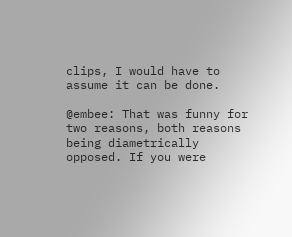clips, I would have to assume it can be done.

@embee: That was funny for two reasons, both reasons being diametrically opposed. If you were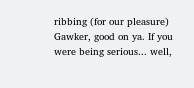ribbing (for our pleasure) Gawker, good on ya. If you were being serious... well,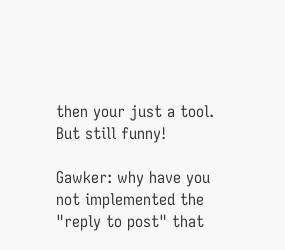then your just a tool. But still funny!

Gawker: why have you not implemented the "reply to post" that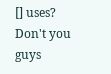[] uses? Don't you guys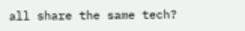all share the same tech?